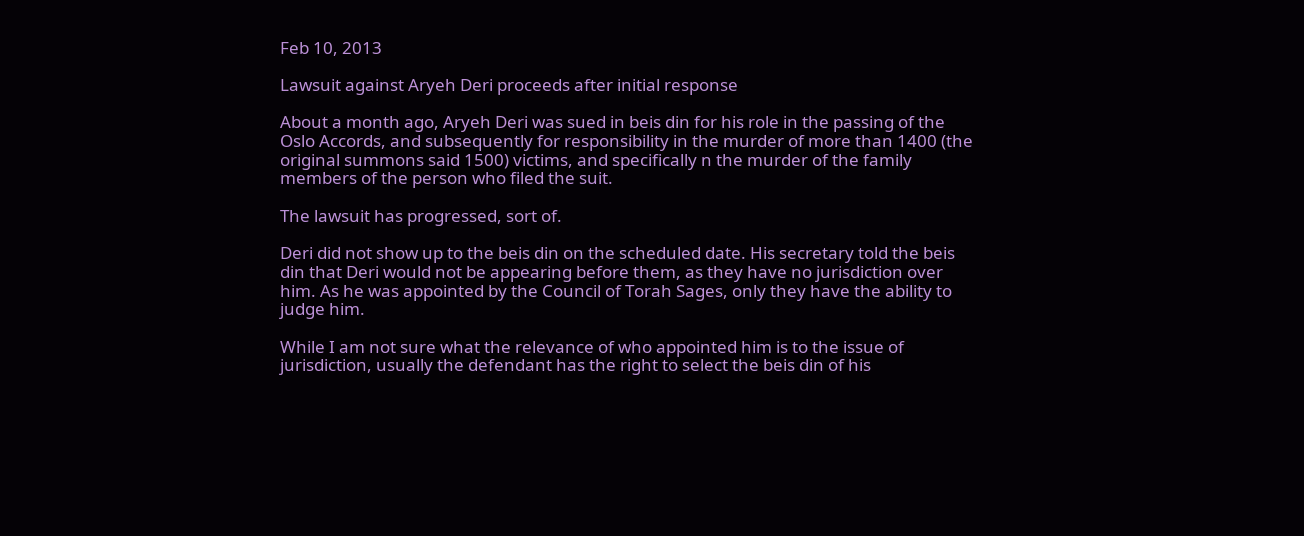Feb 10, 2013

Lawsuit against Aryeh Deri proceeds after initial response

About a month ago, Aryeh Deri was sued in beis din for his role in the passing of the Oslo Accords, and subsequently for responsibility in the murder of more than 1400 (the original summons said 1500) victims, and specifically n the murder of the family members of the person who filed the suit.

The lawsuit has progressed, sort of.

Deri did not show up to the beis din on the scheduled date. His secretary told the beis din that Deri would not be appearing before them, as they have no jurisdiction over him. As he was appointed by the Council of Torah Sages, only they have the ability to judge him.

While I am not sure what the relevance of who appointed him is to the issue of jurisdiction, usually the defendant has the right to select the beis din of his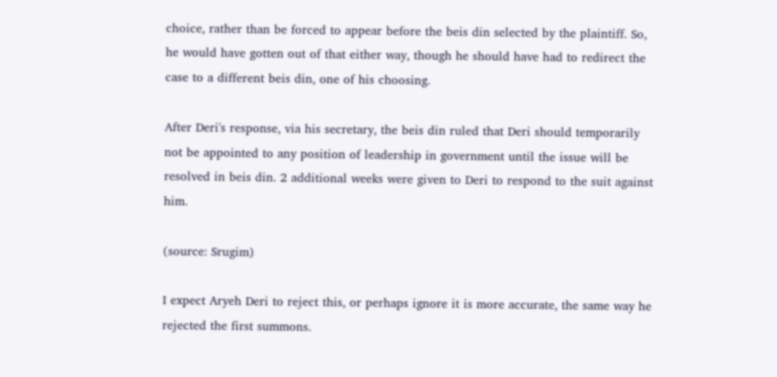choice, rather than be forced to appear before the beis din selected by the plaintiff. So, he would have gotten out of that either way, though he should have had to redirect the case to a different beis din, one of his choosing.

After Deri's response, via his secretary, the beis din ruled that Deri should temporarily not be appointed to any position of leadership in government until the issue will be resolved in beis din. 2 additional weeks were given to Deri to respond to the suit against him.

(source: Srugim)

I expect Aryeh Deri to reject this, or perhaps ignore it is more accurate, the same way he rejected the first summons.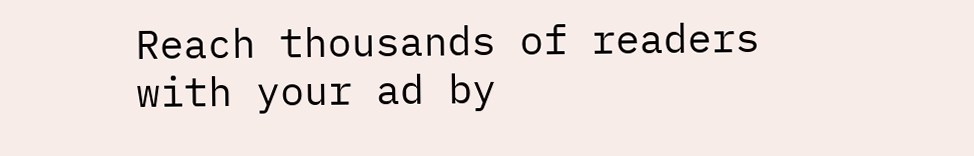Reach thousands of readers with your ad by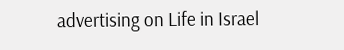advertising on Life in Israel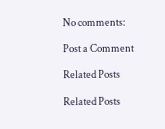No comments:

Post a Comment

Related Posts

Related Posts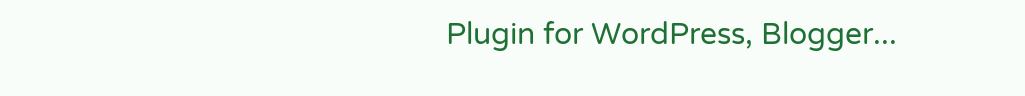Plugin for WordPress, Blogger...